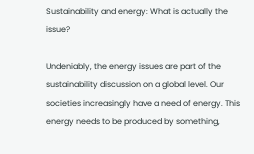Sustainability and energy: What is actually the issue?

Undeniably, the energy issues are part of the sustainability discussion on a global level. Our societies increasingly have a need of energy. This energy needs to be produced by something,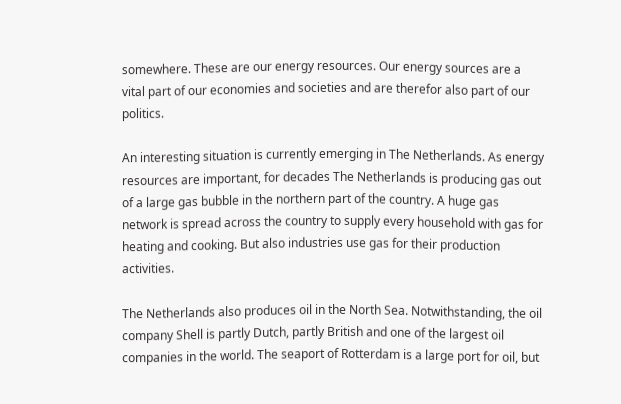somewhere. These are our energy resources. Our energy sources are a vital part of our economies and societies and are therefor also part of our politics.

An interesting situation is currently emerging in The Netherlands. As energy resources are important, for decades The Netherlands is producing gas out of a large gas bubble in the northern part of the country. A huge gas network is spread across the country to supply every household with gas for heating and cooking. But also industries use gas for their production activities.

The Netherlands also produces oil in the North Sea. Notwithstanding, the oil company Shell is partly Dutch, partly British and one of the largest oil companies in the world. The seaport of Rotterdam is a large port for oil, but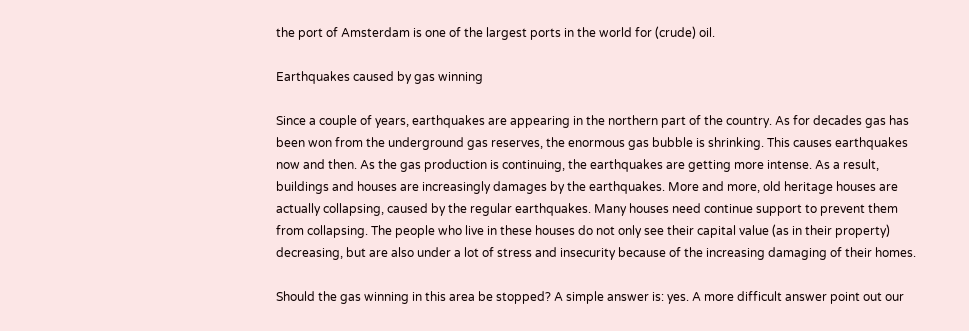the port of Amsterdam is one of the largest ports in the world for (crude) oil.

Earthquakes caused by gas winning

Since a couple of years, earthquakes are appearing in the northern part of the country. As for decades gas has been won from the underground gas reserves, the enormous gas bubble is shrinking. This causes earthquakes now and then. As the gas production is continuing, the earthquakes are getting more intense. As a result, buildings and houses are increasingly damages by the earthquakes. More and more, old heritage houses are actually collapsing, caused by the regular earthquakes. Many houses need continue support to prevent them from collapsing. The people who live in these houses do not only see their capital value (as in their property) decreasing, but are also under a lot of stress and insecurity because of the increasing damaging of their homes.

Should the gas winning in this area be stopped? A simple answer is: yes. A more difficult answer point out our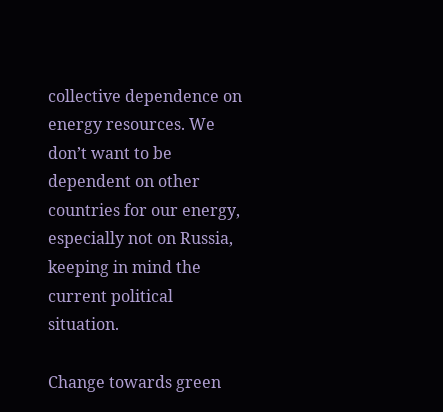collective dependence on energy resources. We don’t want to be dependent on other countries for our energy, especially not on Russia, keeping in mind the current political situation.

Change towards green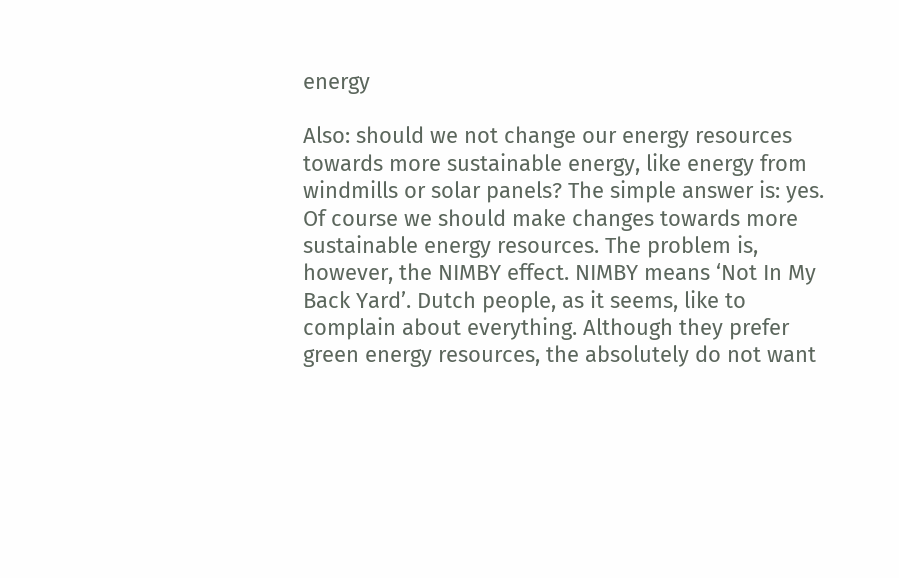energy

Also: should we not change our energy resources towards more sustainable energy, like energy from windmills or solar panels? The simple answer is: yes. Of course we should make changes towards more sustainable energy resources. The problem is, however, the NIMBY effect. NIMBY means ‘Not In My Back Yard’. Dutch people, as it seems, like to complain about everything. Although they prefer green energy resources, the absolutely do not want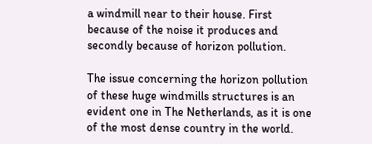a windmill near to their house. First because of the noise it produces and secondly because of horizon pollution.

The issue concerning the horizon pollution of these huge windmills structures is an evident one in The Netherlands, as it is one of the most dense country in the world.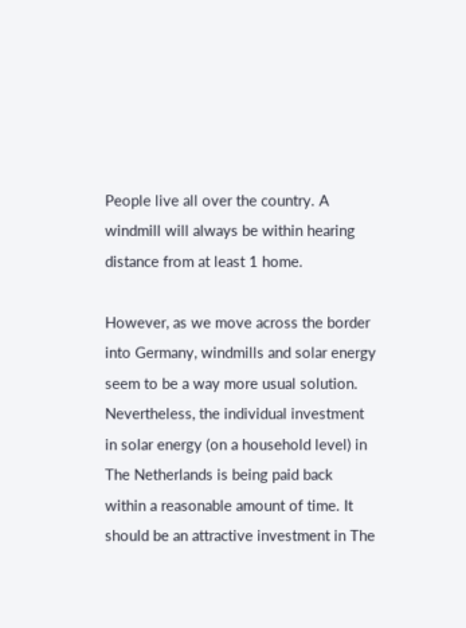People live all over the country. A windmill will always be within hearing distance from at least 1 home.

However, as we move across the border into Germany, windmills and solar energy seem to be a way more usual solution. Nevertheless, the individual investment in solar energy (on a household level) in The Netherlands is being paid back within a reasonable amount of time. It should be an attractive investment in The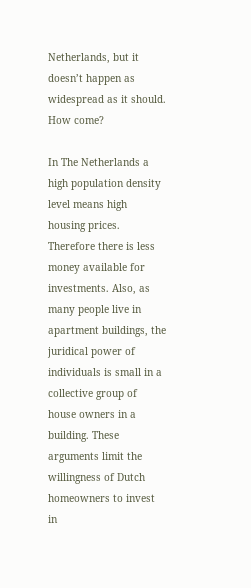Netherlands, but it doesn’t happen as widespread as it should. How come?

In The Netherlands a high population density level means high housing prices. Therefore there is less money available for investments. Also, as many people live in apartment buildings, the juridical power of individuals is small in a collective group of house owners in a building. These arguments limit the willingness of Dutch homeowners to invest in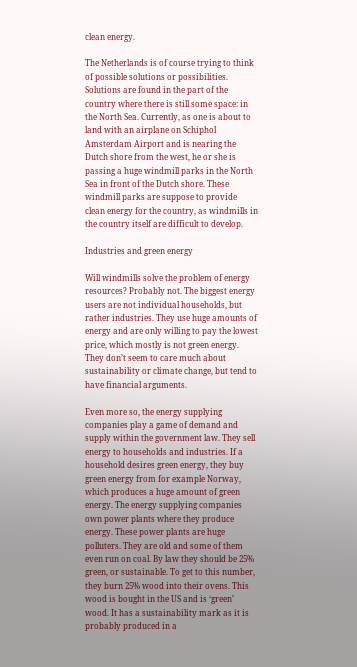clean energy.

The Netherlands is of course trying to think of possible solutions or possibilities. Solutions are found in the part of the country where there is still some space: in the North Sea. Currently, as one is about to land with an airplane on Schiphol Amsterdam Airport and is nearing the Dutch shore from the west, he or she is passing a huge windmill parks in the North Sea in front of the Dutch shore. These windmill parks are suppose to provide clean energy for the country, as windmills in the country itself are difficult to develop.

Industries and green energy

Will windmills solve the problem of energy resources? Probably not. The biggest energy users are not individual households, but rather industries. They use huge amounts of energy and are only willing to pay the lowest price, which mostly is not green energy. They don’t seem to care much about sustainability or climate change, but tend to have financial arguments.

Even more so, the energy supplying companies play a game of demand and supply within the government law. They sell energy to households and industries. If a household desires green energy, they buy green energy from for example Norway, which produces a huge amount of green energy. The energy supplying companies own power plants where they produce energy. These power plants are huge polluters. They are old and some of them even run on coal. By law they should be 25% green, or sustainable. To get to this number, they burn 25% wood into their ovens. This wood is bought in the US and is ‘green’ wood. It has a sustainability mark as it is probably produced in a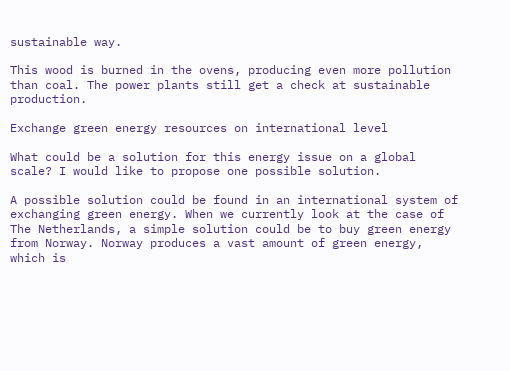sustainable way.

This wood is burned in the ovens, producing even more pollution than coal. The power plants still get a check at sustainable production.

Exchange green energy resources on international level

What could be a solution for this energy issue on a global scale? I would like to propose one possible solution.

A possible solution could be found in an international system of exchanging green energy. When we currently look at the case of The Netherlands, a simple solution could be to buy green energy from Norway. Norway produces a vast amount of green energy, which is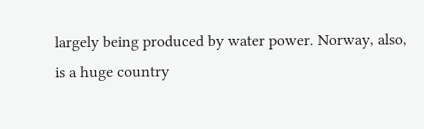largely being produced by water power. Norway, also, is a huge country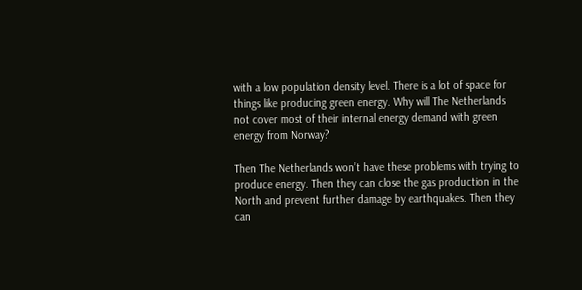with a low population density level. There is a lot of space for things like producing green energy. Why will The Netherlands not cover most of their internal energy demand with green energy from Norway?

Then The Netherlands won’t have these problems with trying to produce energy. Then they can close the gas production in the North and prevent further damage by earthquakes. Then they can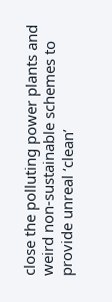close the polluting power plants and weird non-sustainable schemes to provide unreal ‘clean’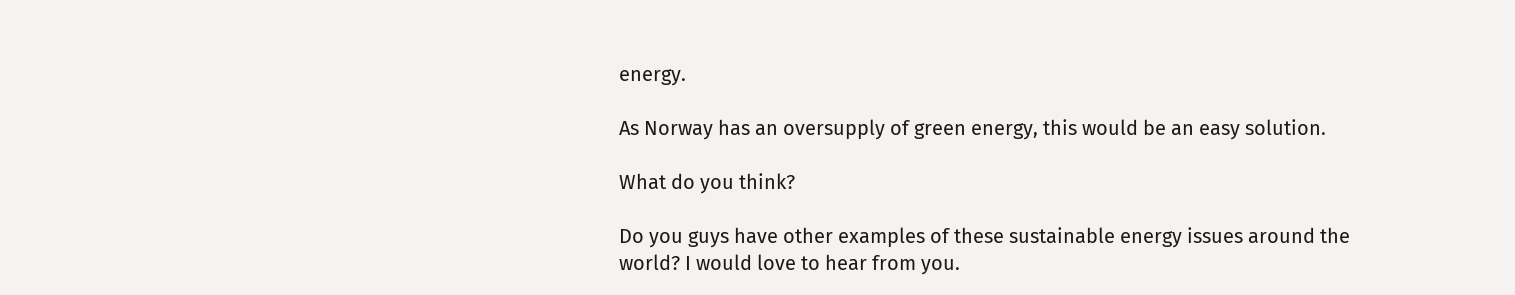energy.

As Norway has an oversupply of green energy, this would be an easy solution.

What do you think?

Do you guys have other examples of these sustainable energy issues around the world? I would love to hear from you.